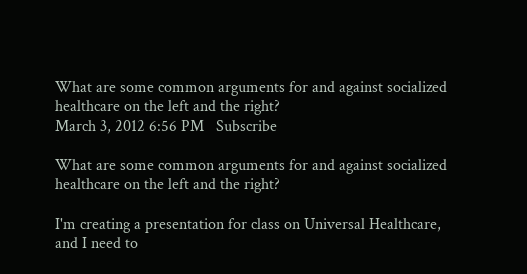What are some common arguments for and against socialized healthcare on the left and the right?
March 3, 2012 6:56 PM   Subscribe

What are some common arguments for and against socialized healthcare on the left and the right?

I'm creating a presentation for class on Universal Healthcare, and I need to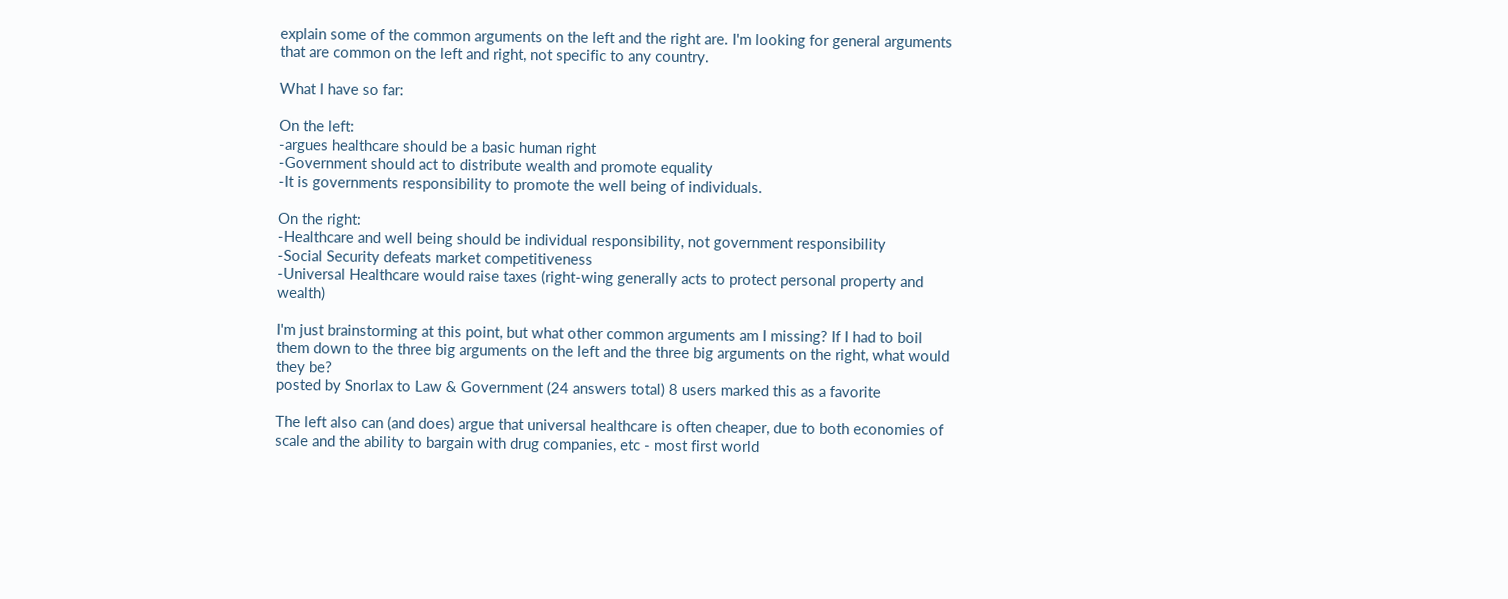explain some of the common arguments on the left and the right are. I'm looking for general arguments that are common on the left and right, not specific to any country.

What I have so far:

On the left:
-argues healthcare should be a basic human right
-Government should act to distribute wealth and promote equality
-It is governments responsibility to promote the well being of individuals.

On the right:
-Healthcare and well being should be individual responsibility, not government responsibility
-Social Security defeats market competitiveness
-Universal Healthcare would raise taxes (right-wing generally acts to protect personal property and wealth)

I'm just brainstorming at this point, but what other common arguments am I missing? If I had to boil them down to the three big arguments on the left and the three big arguments on the right, what would they be?
posted by Snorlax to Law & Government (24 answers total) 8 users marked this as a favorite

The left also can (and does) argue that universal healthcare is often cheaper, due to both economies of scale and the ability to bargain with drug companies, etc - most first world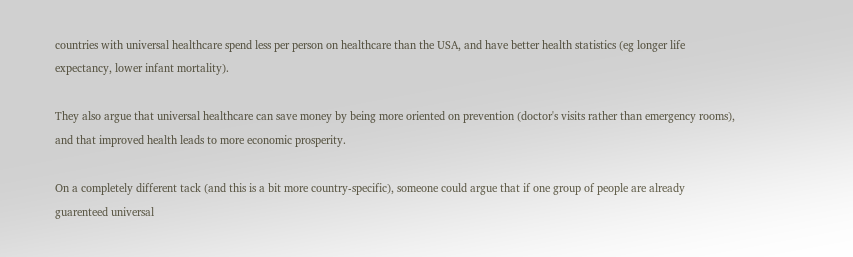countries with universal healthcare spend less per person on healthcare than the USA, and have better health statistics (eg longer life expectancy, lower infant mortality).

They also argue that universal healthcare can save money by being more oriented on prevention (doctor's visits rather than emergency rooms), and that improved health leads to more economic prosperity.

On a completely different tack (and this is a bit more country-specific), someone could argue that if one group of people are already guarenteed universal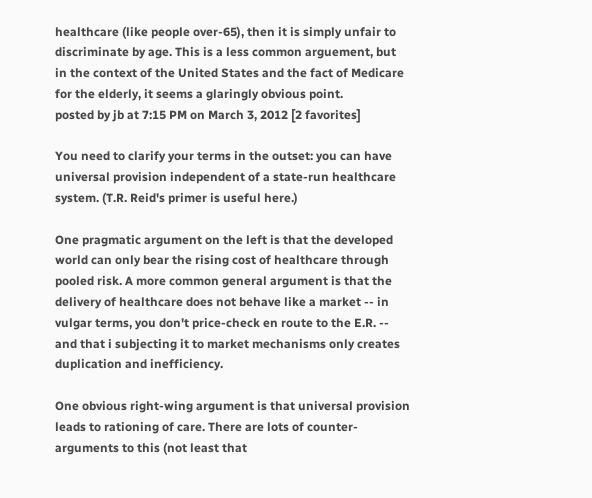healthcare (like people over-65), then it is simply unfair to discriminate by age. This is a less common arguement, but in the context of the United States and the fact of Medicare for the elderly, it seems a glaringly obvious point.
posted by jb at 7:15 PM on March 3, 2012 [2 favorites]

You need to clarify your terms in the outset: you can have universal provision independent of a state-run healthcare system. (T.R. Reid's primer is useful here.)

One pragmatic argument on the left is that the developed world can only bear the rising cost of healthcare through pooled risk. A more common general argument is that the delivery of healthcare does not behave like a market -- in vulgar terms, you don't price-check en route to the E.R. -- and that i subjecting it to market mechanisms only creates duplication and inefficiency.

One obvious right-wing argument is that universal provision leads to rationing of care. There are lots of counter-arguments to this (not least that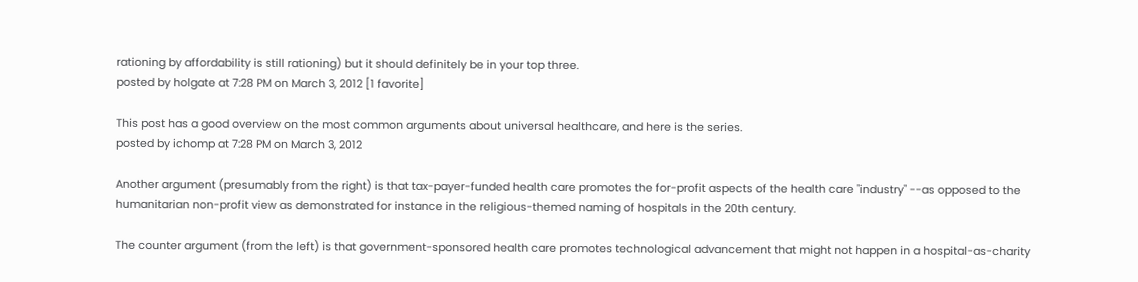rationing by affordability is still rationing) but it should definitely be in your top three.
posted by holgate at 7:28 PM on March 3, 2012 [1 favorite]

This post has a good overview on the most common arguments about universal healthcare, and here is the series.
posted by ichomp at 7:28 PM on March 3, 2012

Another argument (presumably from the right) is that tax-payer-funded health care promotes the for-profit aspects of the health care "industry" --as opposed to the humanitarian non-profit view as demonstrated for instance in the religious-themed naming of hospitals in the 20th century.

The counter argument (from the left) is that government-sponsored health care promotes technological advancement that might not happen in a hospital-as-charity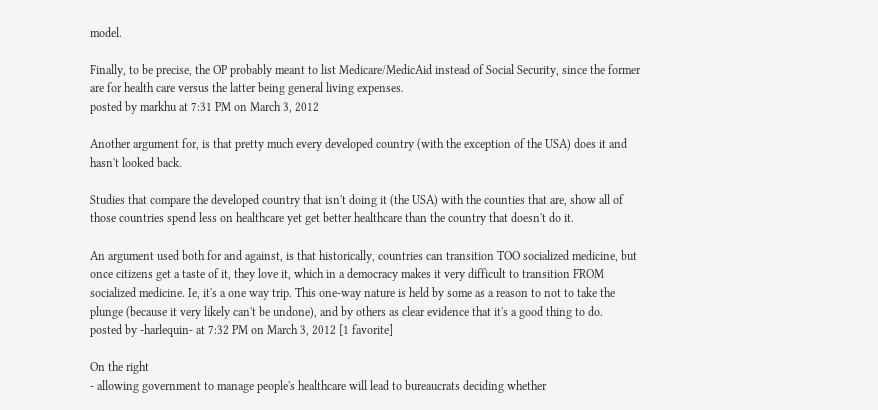model.

Finally, to be precise, the OP probably meant to list Medicare/MedicAid instead of Social Security, since the former are for health care versus the latter being general living expenses.
posted by markhu at 7:31 PM on March 3, 2012

Another argument for, is that pretty much every developed country (with the exception of the USA) does it and hasn't looked back.

Studies that compare the developed country that isn't doing it (the USA) with the counties that are, show all of those countries spend less on healthcare yet get better healthcare than the country that doesn't do it.

An argument used both for and against, is that historically, countries can transition TOO socialized medicine, but once citizens get a taste of it, they love it, which in a democracy makes it very difficult to transition FROM socialized medicine. Ie, it's a one way trip. This one-way nature is held by some as a reason to not to take the plunge (because it very likely can't be undone), and by others as clear evidence that it's a good thing to do.
posted by -harlequin- at 7:32 PM on March 3, 2012 [1 favorite]

On the right
- allowing government to manage people's healthcare will lead to bureaucrats deciding whether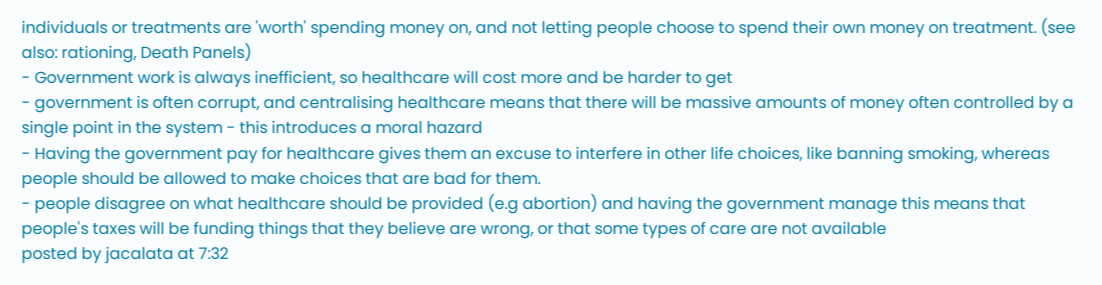individuals or treatments are 'worth' spending money on, and not letting people choose to spend their own money on treatment. (see also: rationing, Death Panels)
- Government work is always inefficient, so healthcare will cost more and be harder to get
- government is often corrupt, and centralising healthcare means that there will be massive amounts of money often controlled by a single point in the system - this introduces a moral hazard
- Having the government pay for healthcare gives them an excuse to interfere in other life choices, like banning smoking, whereas people should be allowed to make choices that are bad for them.
- people disagree on what healthcare should be provided (e.g abortion) and having the government manage this means that people's taxes will be funding things that they believe are wrong, or that some types of care are not available
posted by jacalata at 7:32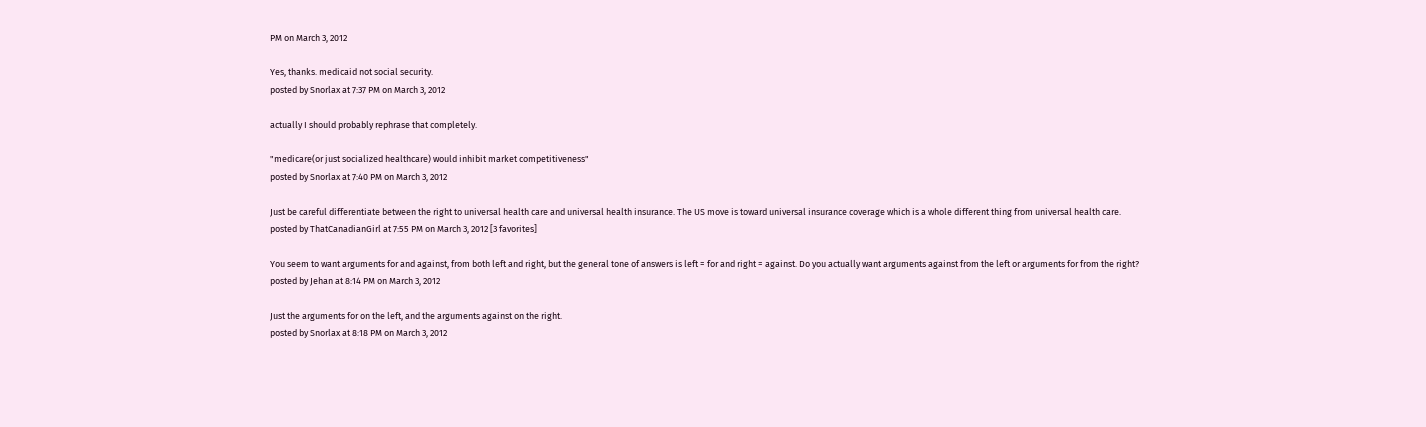PM on March 3, 2012

Yes, thanks. medicaid not social security.
posted by Snorlax at 7:37 PM on March 3, 2012

actually I should probably rephrase that completely.

"medicare(or just socialized healthcare) would inhibit market competitiveness"
posted by Snorlax at 7:40 PM on March 3, 2012

Just be careful differentiate between the right to universal health care and universal health insurance. The US move is toward universal insurance coverage which is a whole different thing from universal health care.
posted by ThatCanadianGirl at 7:55 PM on March 3, 2012 [3 favorites]

You seem to want arguments for and against, from both left and right, but the general tone of answers is left = for and right = against. Do you actually want arguments against from the left or arguments for from the right?
posted by Jehan at 8:14 PM on March 3, 2012

Just the arguments for on the left, and the arguments against on the right.
posted by Snorlax at 8:18 PM on March 3, 2012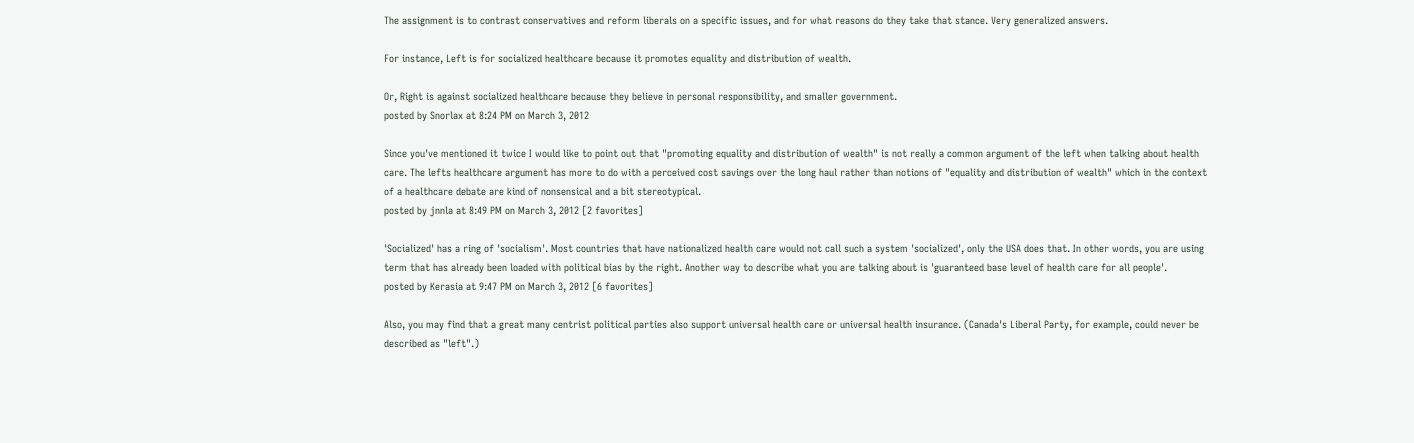The assignment is to contrast conservatives and reform liberals on a specific issues, and for what reasons do they take that stance. Very generalized answers.

For instance, Left is for socialized healthcare because it promotes equality and distribution of wealth.

Or, Right is against socialized healthcare because they believe in personal responsibility, and smaller government.
posted by Snorlax at 8:24 PM on March 3, 2012

Since you've mentioned it twice I would like to point out that "promoting equality and distribution of wealth" is not really a common argument of the left when talking about health care. The lefts healthcare argument has more to do with a perceived cost savings over the long haul rather than notions of "equality and distribution of wealth" which in the context of a healthcare debate are kind of nonsensical and a bit stereotypical.
posted by jnnla at 8:49 PM on March 3, 2012 [2 favorites]

'Socialized' has a ring of 'socialism'. Most countries that have nationalized health care would not call such a system 'socialized', only the USA does that. In other words, you are using term that has already been loaded with political bias by the right. Another way to describe what you are talking about is 'guaranteed base level of health care for all people'.
posted by Kerasia at 9:47 PM on March 3, 2012 [6 favorites]

Also, you may find that a great many centrist political parties also support universal health care or universal health insurance. (Canada's Liberal Party, for example, could never be described as "left".)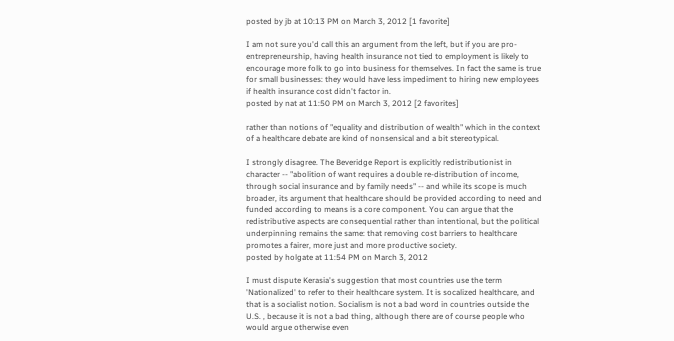posted by jb at 10:13 PM on March 3, 2012 [1 favorite]

I am not sure you'd call this an argument from the left, but if you are pro-entrepreneurship, having health insurance not tied to employment is likely to encourage more folk to go into business for themselves. In fact the same is true for small businesses: they would have less impediment to hiring new employees if health insurance cost didn't factor in.
posted by nat at 11:50 PM on March 3, 2012 [2 favorites]

rather than notions of "equality and distribution of wealth" which in the context of a healthcare debate are kind of nonsensical and a bit stereotypical.

I strongly disagree. The Beveridge Report is explicitly redistributionist in character -- "abolition of want requires a double re-distribution of income, through social insurance and by family needs" -- and while its scope is much broader, its argument that healthcare should be provided according to need and funded according to means is a core component. You can argue that the redistributive aspects are consequential rather than intentional, but the political underpinning remains the same: that removing cost barriers to healthcare promotes a fairer, more just and more productive society.
posted by holgate at 11:54 PM on March 3, 2012

I must dispute Kerasia's suggestion that most countries use the term 'Nationalized' to refer to their healthcare system. It is socalized healthcare, and that is a socialist notion. Socialism is not a bad word in countries outside the U.S. , because it is not a bad thing, although there are of course people who would argue otherwise even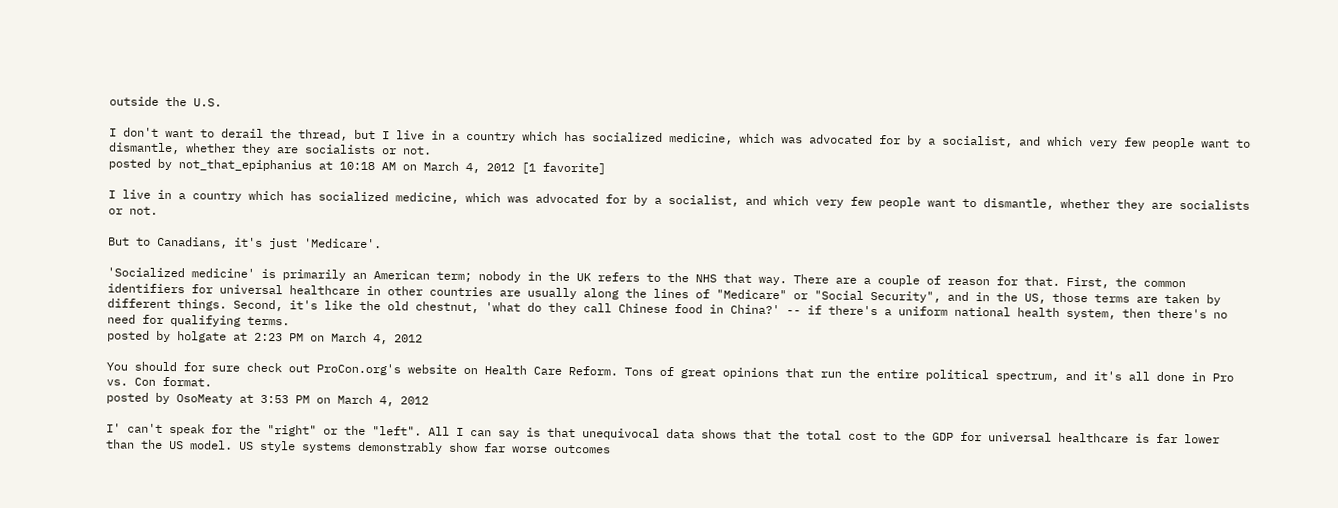outside the U.S.

I don't want to derail the thread, but I live in a country which has socialized medicine, which was advocated for by a socialist, and which very few people want to dismantle, whether they are socialists or not.
posted by not_that_epiphanius at 10:18 AM on March 4, 2012 [1 favorite]

I live in a country which has socialized medicine, which was advocated for by a socialist, and which very few people want to dismantle, whether they are socialists or not.

But to Canadians, it's just 'Medicare'.

'Socialized medicine' is primarily an American term; nobody in the UK refers to the NHS that way. There are a couple of reason for that. First, the common identifiers for universal healthcare in other countries are usually along the lines of "Medicare" or "Social Security", and in the US, those terms are taken by different things. Second, it's like the old chestnut, 'what do they call Chinese food in China?' -- if there's a uniform national health system, then there's no need for qualifying terms.
posted by holgate at 2:23 PM on March 4, 2012

You should for sure check out ProCon.org's website on Health Care Reform. Tons of great opinions that run the entire political spectrum, and it's all done in Pro vs. Con format.
posted by OsoMeaty at 3:53 PM on March 4, 2012

I' can't speak for the "right" or the "left". All I can say is that unequivocal data shows that the total cost to the GDP for universal healthcare is far lower than the US model. US style systems demonstrably show far worse outcomes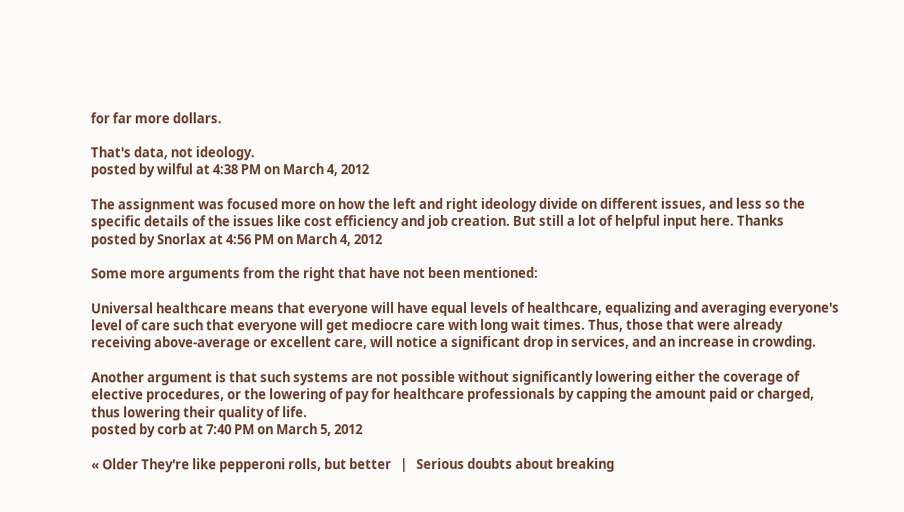for far more dollars.

That's data, not ideology.
posted by wilful at 4:38 PM on March 4, 2012

The assignment was focused more on how the left and right ideology divide on different issues, and less so the specific details of the issues like cost efficiency and job creation. But still a lot of helpful input here. Thanks
posted by Snorlax at 4:56 PM on March 4, 2012

Some more arguments from the right that have not been mentioned:

Universal healthcare means that everyone will have equal levels of healthcare, equalizing and averaging everyone's level of care such that everyone will get mediocre care with long wait times. Thus, those that were already receiving above-average or excellent care, will notice a significant drop in services, and an increase in crowding.

Another argument is that such systems are not possible without significantly lowering either the coverage of elective procedures, or the lowering of pay for healthcare professionals by capping the amount paid or charged, thus lowering their quality of life.
posted by corb at 7:40 PM on March 5, 2012

« Older They're like pepperoni rolls, but better   |   Serious doubts about breaking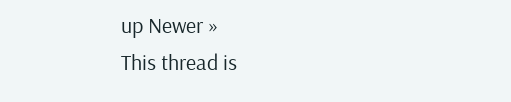up Newer »
This thread is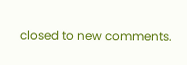closed to new comments.